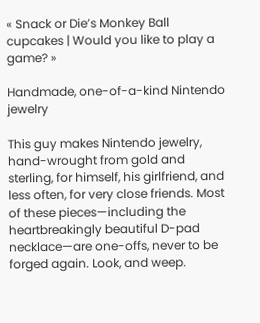« Snack or Die’s Monkey Ball cupcakes | Would you like to play a game? »

Handmade, one-of-a-kind Nintendo jewelry

This guy makes Nintendo jewelry, hand-wrought from gold and sterling, for himself, his girlfriend, and less often, for very close friends. Most of these pieces—including the heartbreakingly beautiful D-pad necklace—are one-offs, never to be forged again. Look, and weep.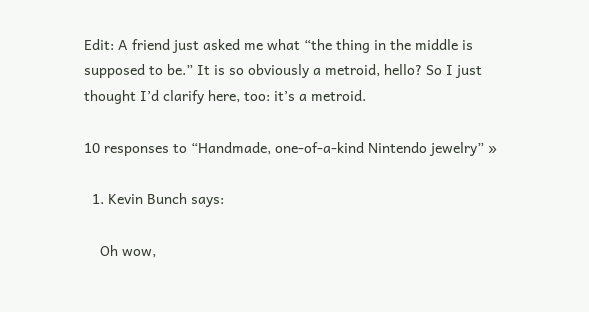Edit: A friend just asked me what “the thing in the middle is supposed to be.” It is so obviously a metroid, hello? So I just thought I’d clarify here, too: it’s a metroid.

10 responses to “Handmade, one-of-a-kind Nintendo jewelry” »

  1. Kevin Bunch says:

    Oh wow,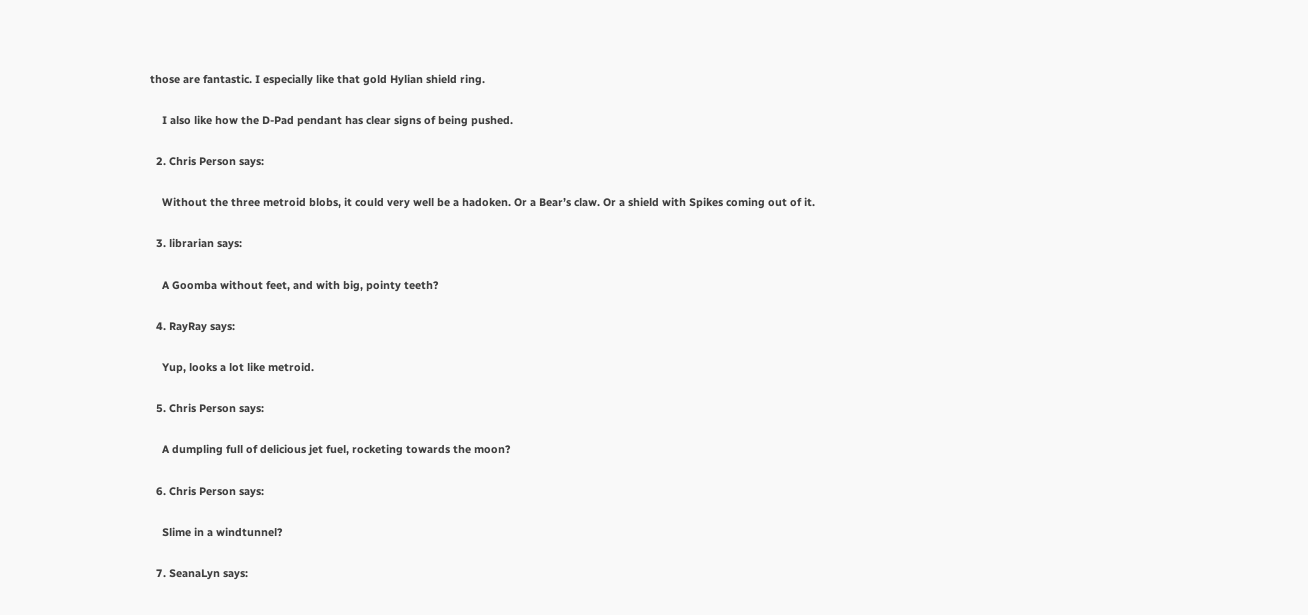those are fantastic. I especially like that gold Hylian shield ring.

    I also like how the D-Pad pendant has clear signs of being pushed.

  2. Chris Person says:

    Without the three metroid blobs, it could very well be a hadoken. Or a Bear’s claw. Or a shield with Spikes coming out of it.

  3. librarian says:

    A Goomba without feet, and with big, pointy teeth?

  4. RayRay says:

    Yup, looks a lot like metroid.

  5. Chris Person says:

    A dumpling full of delicious jet fuel, rocketing towards the moon?

  6. Chris Person says:

    Slime in a windtunnel?

  7. SeanaLyn says: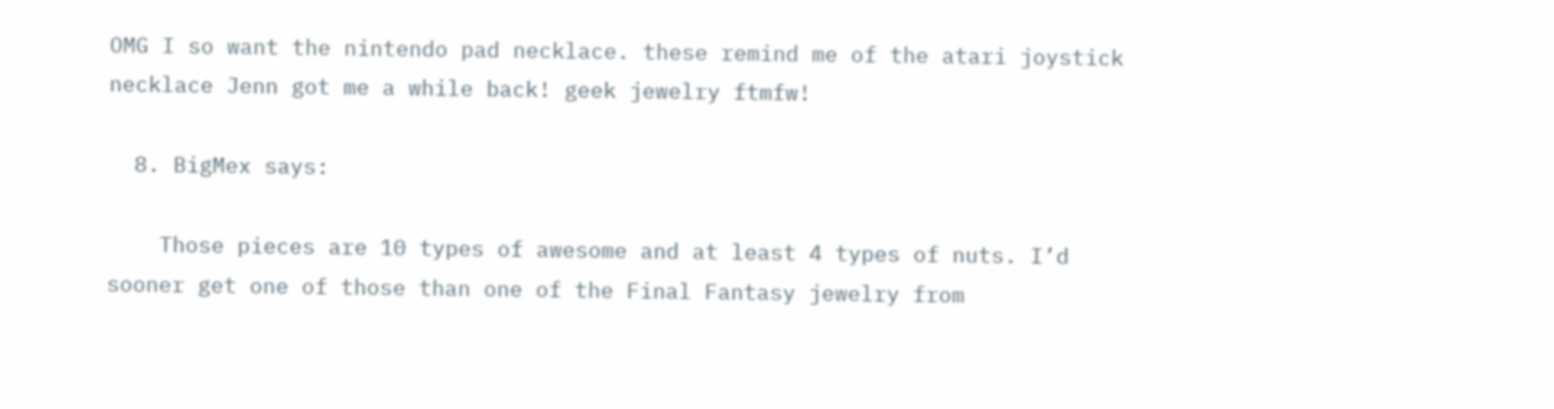OMG I so want the nintendo pad necklace. these remind me of the atari joystick necklace Jenn got me a while back! geek jewelry ftmfw!

  8. BigMex says:

    Those pieces are 10 types of awesome and at least 4 types of nuts. I’d sooner get one of those than one of the Final Fantasy jewelry from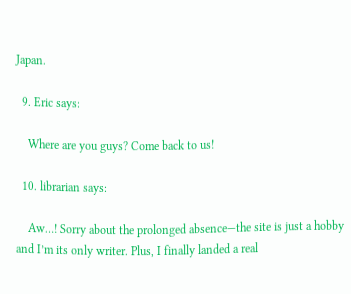Japan.

  9. Eric says:

    Where are you guys? Come back to us!

  10. librarian says:

    Aw…! Sorry about the prolonged absence—the site is just a hobby and I’m its only writer. Plus, I finally landed a real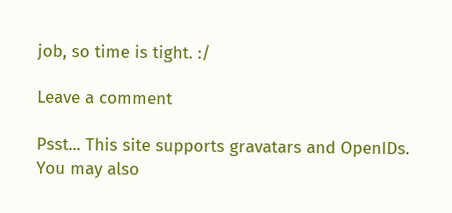job, so time is tight. :/

Leave a comment

Psst... This site supports gravatars and OpenIDs. You may also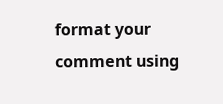format your comment using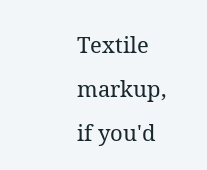Textile markup, if you'd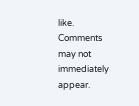like. Comments may not immediately appear.